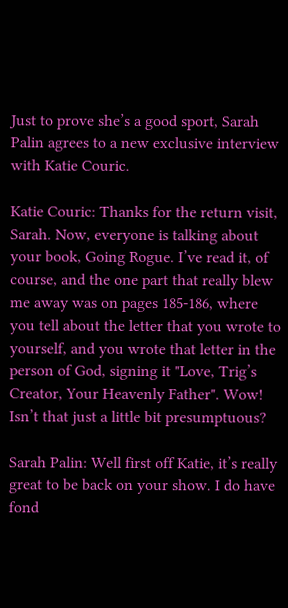Just to prove she’s a good sport, Sarah Palin agrees to a new exclusive interview with Katie Couric.

Katie Couric: Thanks for the return visit, Sarah. Now, everyone is talking about your book, Going Rogue. I’ve read it, of course, and the one part that really blew me away was on pages 185-186, where you tell about the letter that you wrote to yourself, and you wrote that letter in the person of God, signing it "Love, Trig’s Creator, Your Heavenly Father". Wow! Isn’t that just a little bit presumptuous?

Sarah Palin: Well first off Katie, it’s really great to be back on your show. I do have fond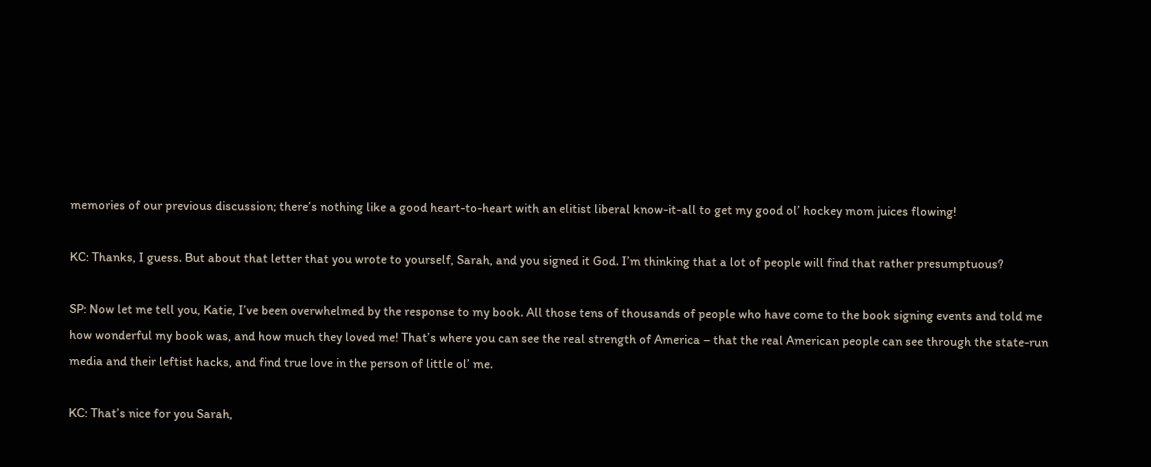memories of our previous discussion; there’s nothing like a good heart-to-heart with an elitist liberal know-it-all to get my good ol’ hockey mom juices flowing!

KC: Thanks, I guess. But about that letter that you wrote to yourself, Sarah, and you signed it God. I’m thinking that a lot of people will find that rather presumptuous?

SP: Now let me tell you, Katie, I’ve been overwhelmed by the response to my book. All those tens of thousands of people who have come to the book signing events and told me how wonderful my book was, and how much they loved me! That’s where you can see the real strength of America – that the real American people can see through the state-run media and their leftist hacks, and find true love in the person of little ol’ me.

KC: That’s nice for you Sarah,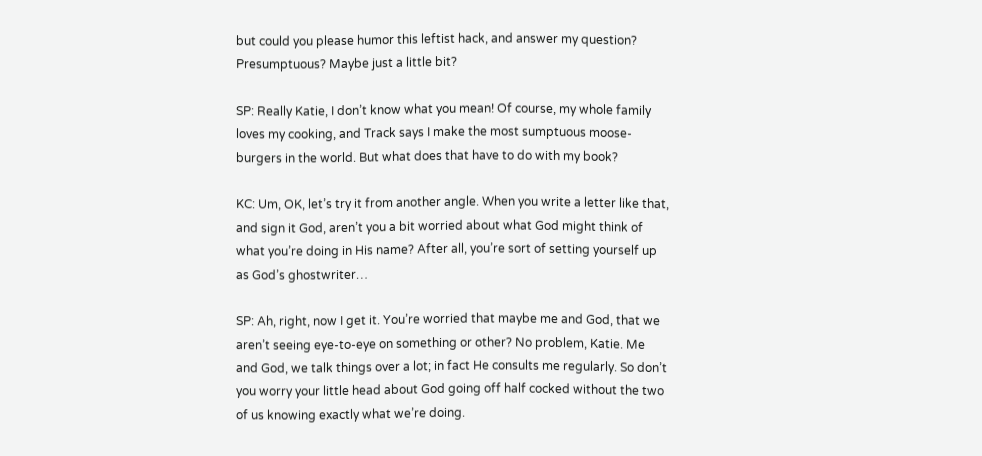but could you please humor this leftist hack, and answer my question? Presumptuous? Maybe just a little bit?

SP: Really Katie, I don’t know what you mean! Of course, my whole family loves my cooking, and Track says I make the most sumptuous moose-burgers in the world. But what does that have to do with my book?

KC: Um, OK, let’s try it from another angle. When you write a letter like that, and sign it God, aren’t you a bit worried about what God might think of what you’re doing in His name? After all, you’re sort of setting yourself up as God’s ghostwriter…

SP: Ah, right, now I get it. You’re worried that maybe me and God, that we aren’t seeing eye-to-eye on something or other? No problem, Katie. Me and God, we talk things over a lot; in fact He consults me regularly. So don’t you worry your little head about God going off half cocked without the two of us knowing exactly what we’re doing.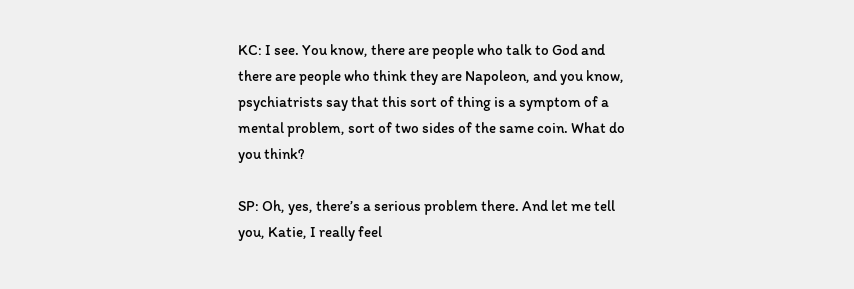KC: I see. You know, there are people who talk to God and there are people who think they are Napoleon, and you know, psychiatrists say that this sort of thing is a symptom of a mental problem, sort of two sides of the same coin. What do you think?

SP: Oh, yes, there’s a serious problem there. And let me tell you, Katie, I really feel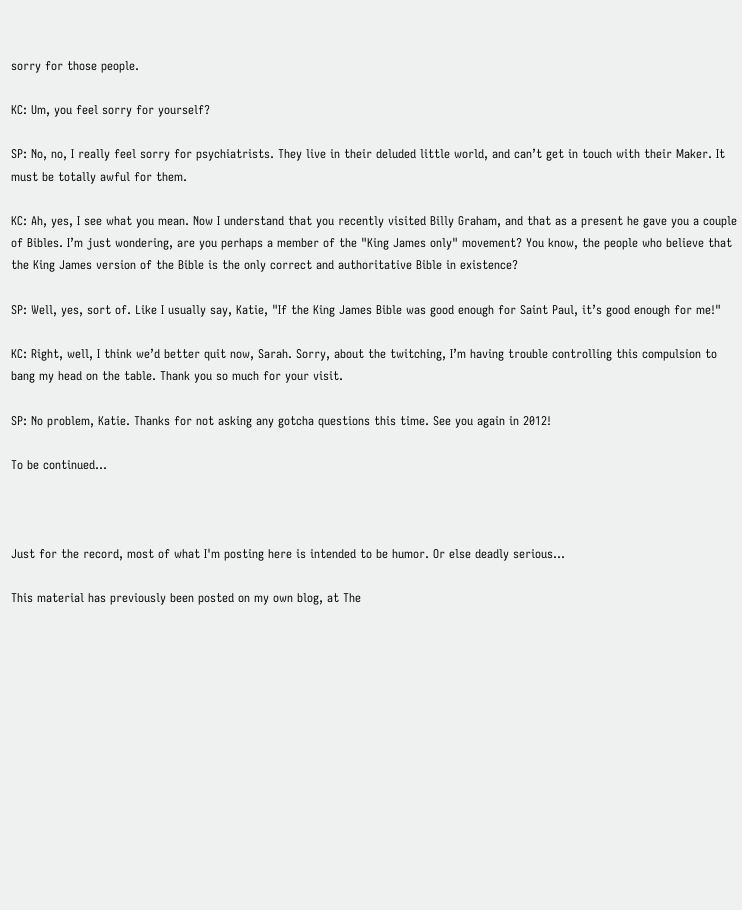sorry for those people.

KC: Um, you feel sorry for yourself?

SP: No, no, I really feel sorry for psychiatrists. They live in their deluded little world, and can’t get in touch with their Maker. It must be totally awful for them.

KC: Ah, yes, I see what you mean. Now I understand that you recently visited Billy Graham, and that as a present he gave you a couple of Bibles. I’m just wondering, are you perhaps a member of the "King James only" movement? You know, the people who believe that the King James version of the Bible is the only correct and authoritative Bible in existence?

SP: Well, yes, sort of. Like I usually say, Katie, "If the King James Bible was good enough for Saint Paul, it’s good enough for me!"

KC: Right, well, I think we’d better quit now, Sarah. Sorry, about the twitching, I’m having trouble controlling this compulsion to bang my head on the table. Thank you so much for your visit.

SP: No problem, Katie. Thanks for not asking any gotcha questions this time. See you again in 2012!

To be continued…



Just for the record, most of what I'm posting here is intended to be humor. Or else deadly serious...

This material has previously been posted on my own blog, at The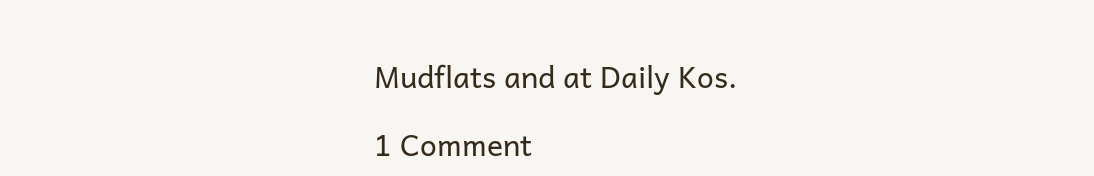Mudflats and at Daily Kos.

1 Comment